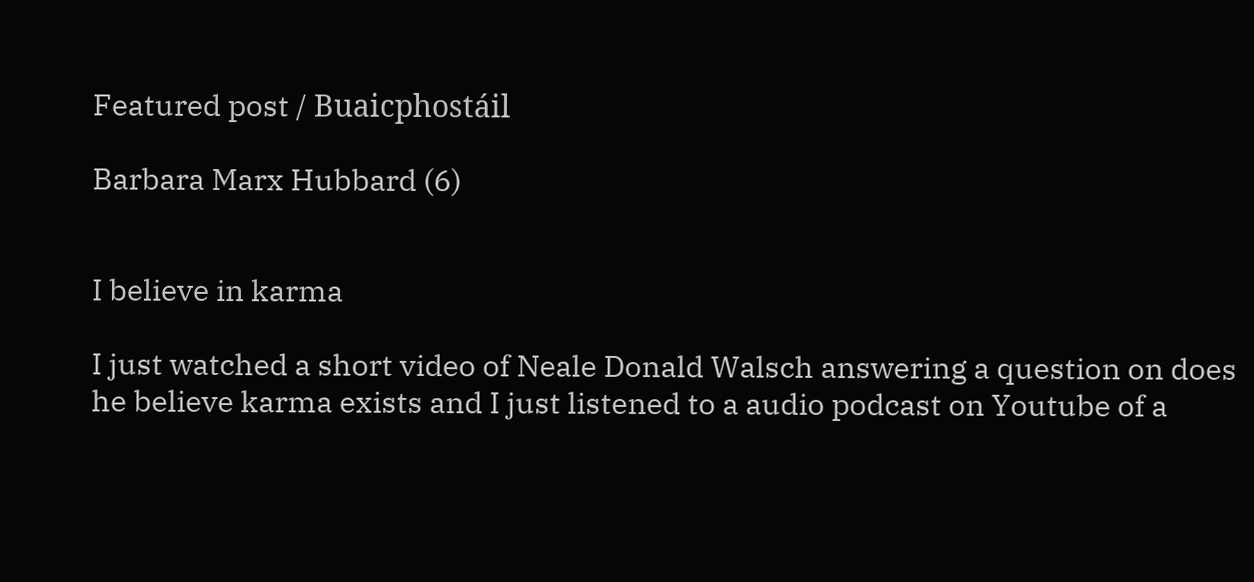Featured post / Buaicphostáil

Barbara Marx Hubbard (6)


I believe in karma

I just watched a short video of Neale Donald Walsch answering a question on does he believe karma exists and I just listened to a audio podcast on Youtube of a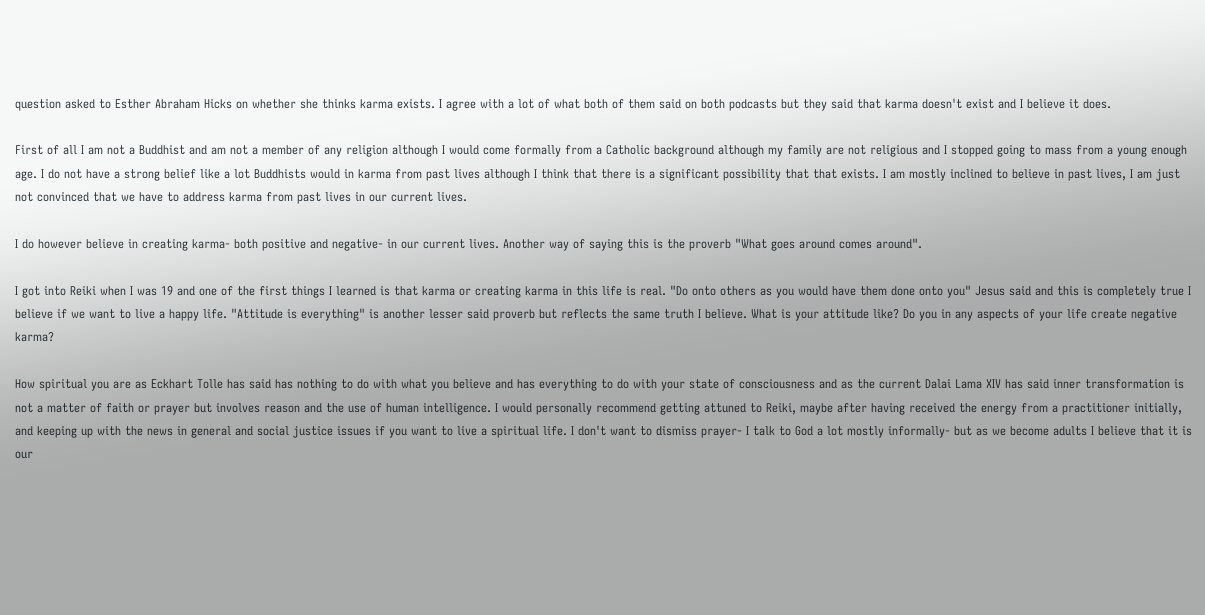question asked to Esther Abraham Hicks on whether she thinks karma exists. I agree with a lot of what both of them said on both podcasts but they said that karma doesn't exist and I believe it does.

First of all I am not a Buddhist and am not a member of any religion although I would come formally from a Catholic background although my family are not religious and I stopped going to mass from a young enough age. I do not have a strong belief like a lot Buddhists would in karma from past lives although I think that there is a significant possibility that that exists. I am mostly inclined to believe in past lives, I am just not convinced that we have to address karma from past lives in our current lives.

I do however believe in creating karma- both positive and negative- in our current lives. Another way of saying this is the proverb "What goes around comes around".

I got into Reiki when I was 19 and one of the first things I learned is that karma or creating karma in this life is real. "Do onto others as you would have them done onto you" Jesus said and this is completely true I believe if we want to live a happy life. "Attitude is everything" is another lesser said proverb but reflects the same truth I believe. What is your attitude like? Do you in any aspects of your life create negative karma?

How spiritual you are as Eckhart Tolle has said has nothing to do with what you believe and has everything to do with your state of consciousness and as the current Dalai Lama XIV has said inner transformation is not a matter of faith or prayer but involves reason and the use of human intelligence. I would personally recommend getting attuned to Reiki, maybe after having received the energy from a practitioner initially, and keeping up with the news in general and social justice issues if you want to live a spiritual life. I don't want to dismiss prayer- I talk to God a lot mostly informally- but as we become adults I believe that it is our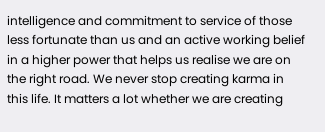intelligence and commitment to service of those less fortunate than us and an active working belief in a higher power that helps us realise we are on the right road. We never stop creating karma in this life. It matters a lot whether we are creating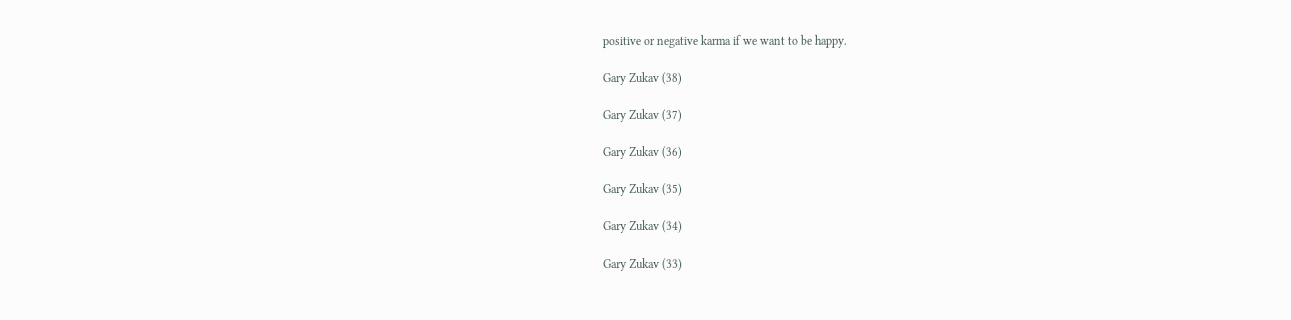positive or negative karma if we want to be happy.

Gary Zukav (38)

Gary Zukav (37)

Gary Zukav (36)

Gary Zukav (35)

Gary Zukav (34)

Gary Zukav (33)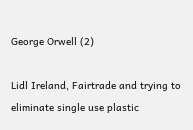George Orwell (2)

Lidl Ireland, Fairtrade and trying to eliminate single use plastic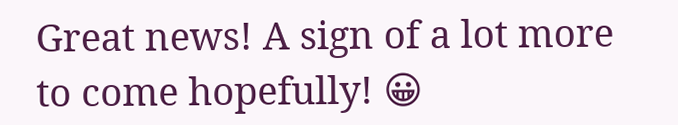Great news! A sign of a lot more to come hopefully! 😀